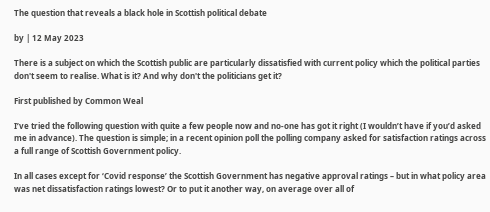The question that reveals a black hole in Scottish political debate

by | 12 May 2023

There is a subject on which the Scottish public are particularly dissatisfied with current policy which the political parties don't seem to realise. What is it? And why don't the politicians get it?

First published by Common Weal

I’ve tried the following question with quite a few people now and no-one has got it right (I wouldn’t have if you’d asked me in advance). The question is simple; in a recent opinion poll the polling company asked for satisfaction ratings across a full range of Scottish Government policy.

In all cases except for ‘Covid response’ the Scottish Government has negative approval ratings – but in what policy area was net dissatisfaction ratings lowest? Or to put it another way, on average over all of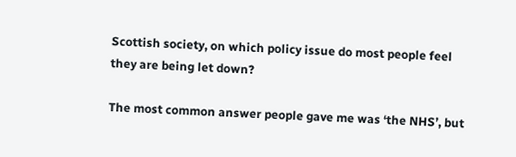Scottish society, on which policy issue do most people feel they are being let down?

The most common answer people gave me was ‘the NHS’, but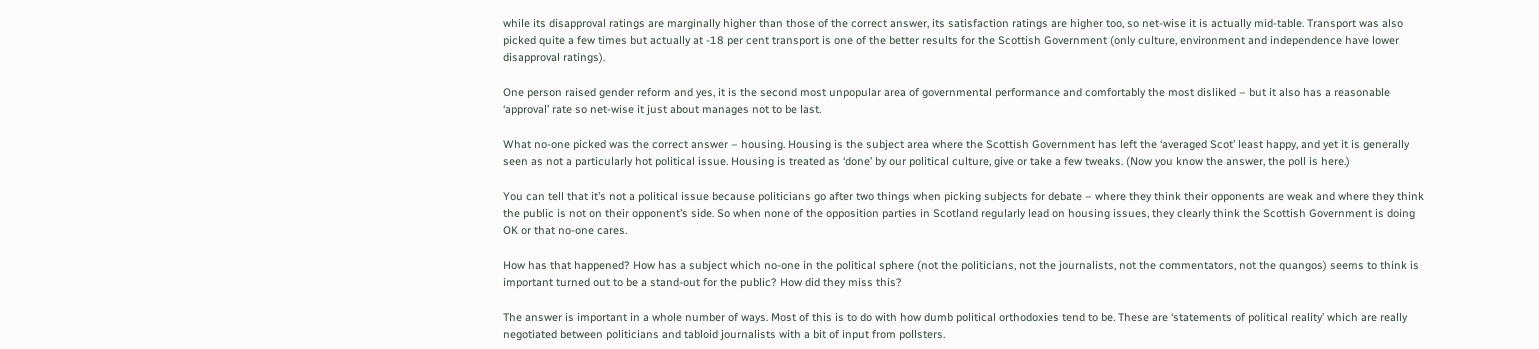while its disapproval ratings are marginally higher than those of the correct answer, its satisfaction ratings are higher too, so net-wise it is actually mid-table. Transport was also picked quite a few times but actually at -18 per cent transport is one of the better results for the Scottish Government (only culture, environment and independence have lower disapproval ratings).

One person raised gender reform and yes, it is the second most unpopular area of governmental performance and comfortably the most disliked – but it also has a reasonable ‘approval’ rate so net-wise it just about manages not to be last.

What no-one picked was the correct answer – housing. Housing is the subject area where the Scottish Government has left the ‘averaged Scot’ least happy, and yet it is generally seen as not a particularly hot political issue. Housing is treated as ‘done’ by our political culture, give or take a few tweaks. (Now you know the answer, the poll is here.)

You can tell that it’s not a political issue because politicians go after two things when picking subjects for debate – where they think their opponents are weak and where they think the public is not on their opponent’s side. So when none of the opposition parties in Scotland regularly lead on housing issues, they clearly think the Scottish Government is doing OK or that no-one cares.

How has that happened? How has a subject which no-one in the political sphere (not the politicians, not the journalists, not the commentators, not the quangos) seems to think is important turned out to be a stand-out for the public? How did they miss this?

The answer is important in a whole number of ways. Most of this is to do with how dumb political orthodoxies tend to be. These are ‘statements of political reality’ which are really negotiated between politicians and tabloid journalists with a bit of input from pollsters.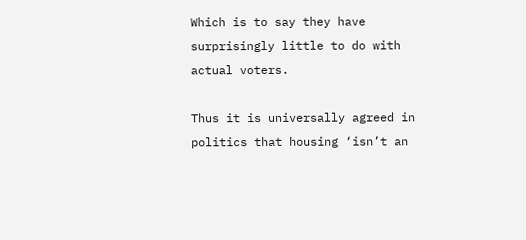Which is to say they have surprisingly little to do with actual voters.

Thus it is universally agreed in politics that housing ‘isn’t an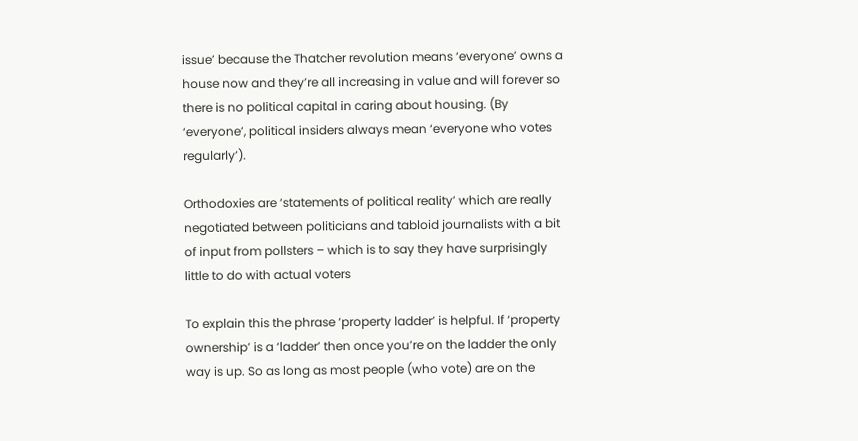issue’ because the Thatcher revolution means ‘everyone’ owns a house now and they’re all increasing in value and will forever so there is no political capital in caring about housing. (By ‘everyone’, political insiders always mean ‘everyone who votes regularly’).

Orthodoxies are ‘statements of political reality’ which are really negotiated between politicians and tabloid journalists with a bit of input from pollsters – which is to say they have surprisingly little to do with actual voters

To explain this the phrase ‘property ladder’ is helpful. If ‘property ownership’ is a ‘ladder’ then once you’re on the ladder the only way is up. So as long as most people (who vote) are on the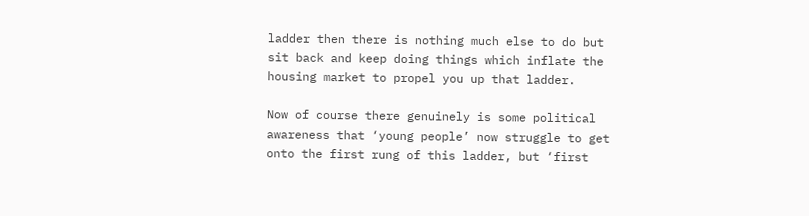ladder then there is nothing much else to do but sit back and keep doing things which inflate the housing market to propel you up that ladder.

Now of course there genuinely is some political awareness that ‘young people’ now struggle to get onto the first rung of this ladder, but ‘first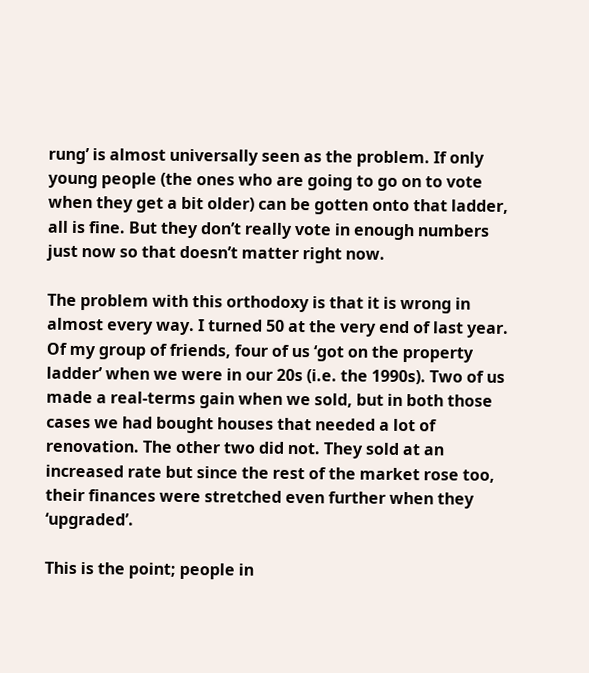rung’ is almost universally seen as the problem. If only young people (the ones who are going to go on to vote when they get a bit older) can be gotten onto that ladder, all is fine. But they don’t really vote in enough numbers just now so that doesn’t matter right now.

The problem with this orthodoxy is that it is wrong in almost every way. I turned 50 at the very end of last year. Of my group of friends, four of us ‘got on the property ladder’ when we were in our 20s (i.e. the 1990s). Two of us made a real-terms gain when we sold, but in both those cases we had bought houses that needed a lot of renovation. The other two did not. They sold at an increased rate but since the rest of the market rose too, their finances were stretched even further when they ‘upgraded’.

This is the point; people in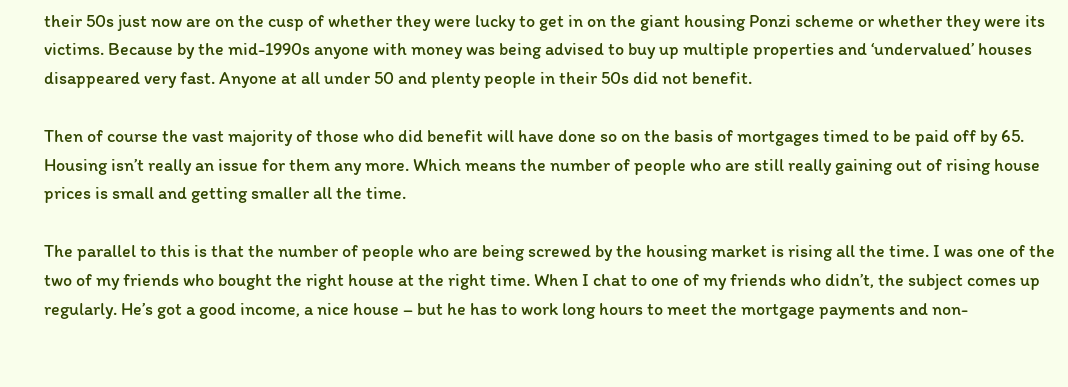their 50s just now are on the cusp of whether they were lucky to get in on the giant housing Ponzi scheme or whether they were its victims. Because by the mid-1990s anyone with money was being advised to buy up multiple properties and ‘undervalued’ houses disappeared very fast. Anyone at all under 50 and plenty people in their 50s did not benefit.

Then of course the vast majority of those who did benefit will have done so on the basis of mortgages timed to be paid off by 65. Housing isn’t really an issue for them any more. Which means the number of people who are still really gaining out of rising house prices is small and getting smaller all the time.

The parallel to this is that the number of people who are being screwed by the housing market is rising all the time. I was one of the two of my friends who bought the right house at the right time. When I chat to one of my friends who didn’t, the subject comes up regularly. He’s got a good income, a nice house – but he has to work long hours to meet the mortgage payments and non-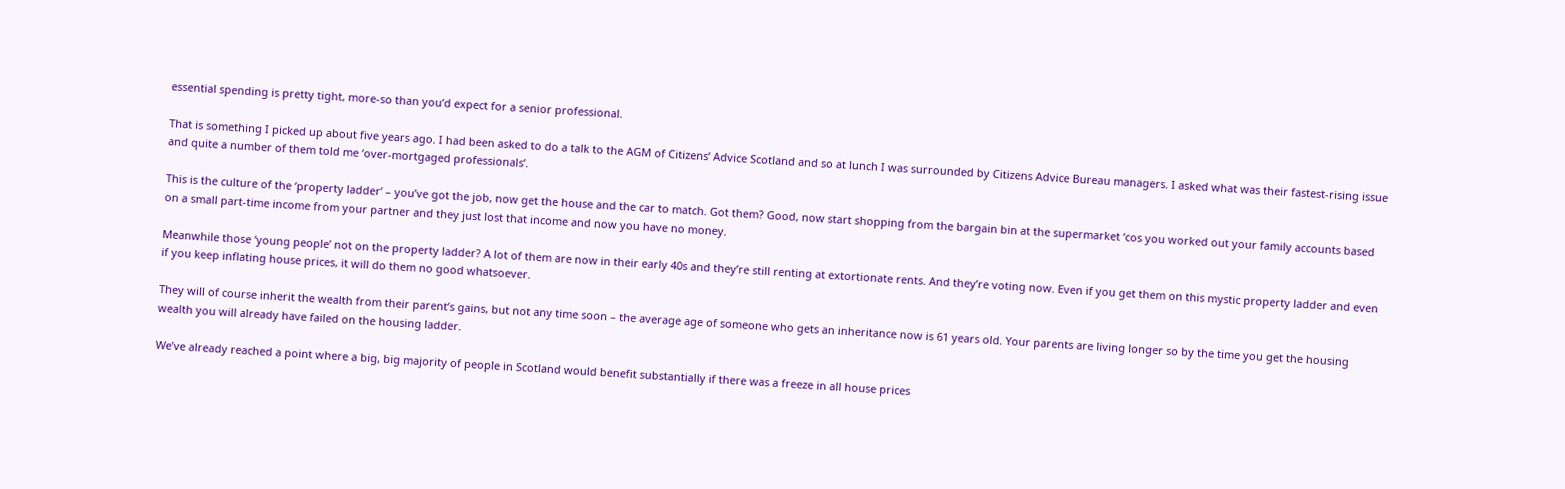essential spending is pretty tight, more-so than you’d expect for a senior professional.

That is something I picked up about five years ago. I had been asked to do a talk to the AGM of Citizens’ Advice Scotland and so at lunch I was surrounded by Citizens Advice Bureau managers. I asked what was their fastest-rising issue and quite a number of them told me ‘over-mortgaged professionals’.

This is the culture of the ‘property ladder’ – you’ve got the job, now get the house and the car to match. Got them? Good, now start shopping from the bargain bin at the supermarket ‘cos you worked out your family accounts based on a small part-time income from your partner and they just lost that income and now you have no money.

Meanwhile those ‘young people’ not on the property ladder? A lot of them are now in their early 40s and they’re still renting at extortionate rents. And they’re voting now. Even if you get them on this mystic property ladder and even if you keep inflating house prices, it will do them no good whatsoever.

They will of course inherit the wealth from their parent’s gains, but not any time soon – the average age of someone who gets an inheritance now is 61 years old. Your parents are living longer so by the time you get the housing wealth you will already have failed on the housing ladder.

We’ve already reached a point where a big, big majority of people in Scotland would benefit substantially if there was a freeze in all house prices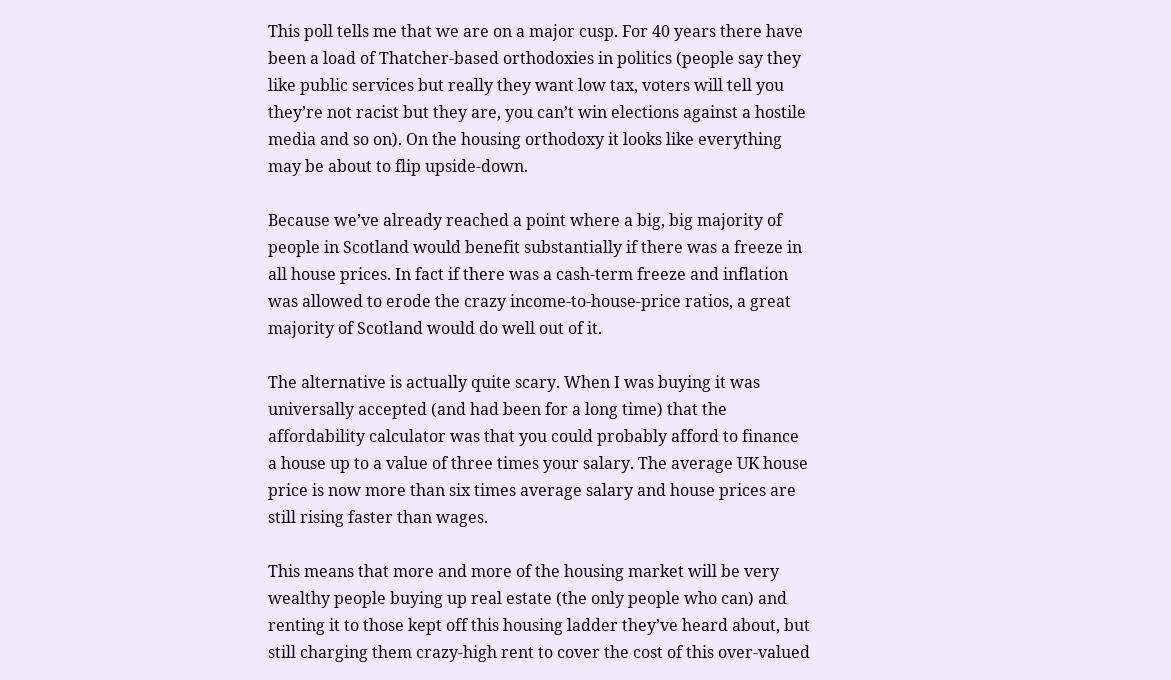This poll tells me that we are on a major cusp. For 40 years there have been a load of Thatcher-based orthodoxies in politics (people say they like public services but really they want low tax, voters will tell you they’re not racist but they are, you can’t win elections against a hostile media and so on). On the housing orthodoxy it looks like everything may be about to flip upside-down.

Because we’ve already reached a point where a big, big majority of people in Scotland would benefit substantially if there was a freeze in all house prices. In fact if there was a cash-term freeze and inflation was allowed to erode the crazy income-to-house-price ratios, a great majority of Scotland would do well out of it.

The alternative is actually quite scary. When I was buying it was universally accepted (and had been for a long time) that the affordability calculator was that you could probably afford to finance a house up to a value of three times your salary. The average UK house price is now more than six times average salary and house prices are still rising faster than wages.

This means that more and more of the housing market will be very wealthy people buying up real estate (the only people who can) and renting it to those kept off this housing ladder they’ve heard about, but still charging them crazy-high rent to cover the cost of this over-valued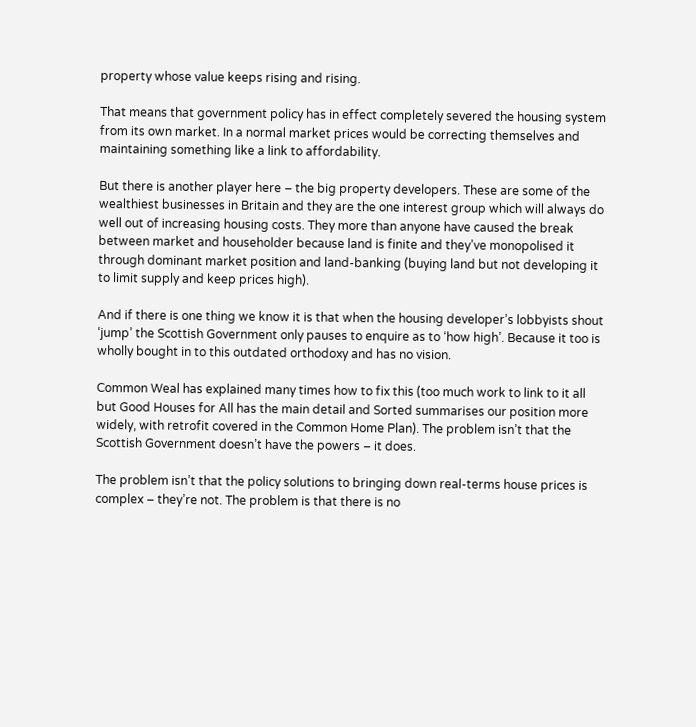property whose value keeps rising and rising.

That means that government policy has in effect completely severed the housing system from its own market. In a normal market prices would be correcting themselves and maintaining something like a link to affordability.

But there is another player here – the big property developers. These are some of the wealthiest businesses in Britain and they are the one interest group which will always do well out of increasing housing costs. They more than anyone have caused the break between market and householder because land is finite and they’ve monopolised it through dominant market position and land-banking (buying land but not developing it to limit supply and keep prices high).

And if there is one thing we know it is that when the housing developer’s lobbyists shout ‘jump’ the Scottish Government only pauses to enquire as to ‘how high’. Because it too is wholly bought in to this outdated orthodoxy and has no vision.

Common Weal has explained many times how to fix this (too much work to link to it all but Good Houses for All has the main detail and Sorted summarises our position more widely, with retrofit covered in the Common Home Plan). The problem isn’t that the Scottish Government doesn’t have the powers – it does.

The problem isn’t that the policy solutions to bringing down real-terms house prices is complex – they’re not. The problem is that there is no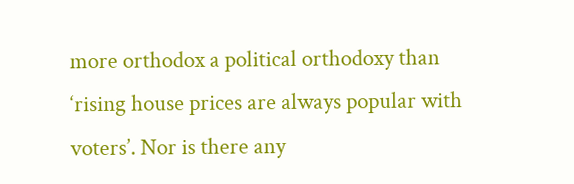more orthodox a political orthodoxy than ‘rising house prices are always popular with voters’. Nor is there any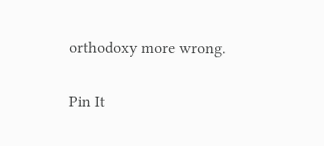orthodoxy more wrong.

Pin It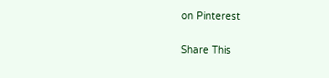on Pinterest

Share This